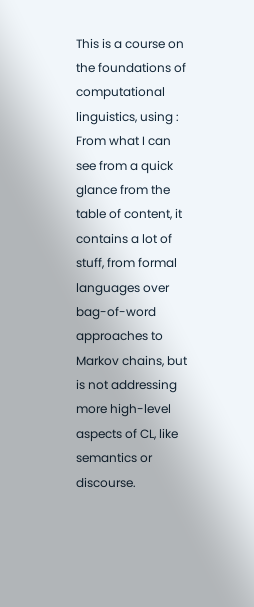This is a course on the foundations of computational linguistics, using :
From what I can see from a quick glance from the table of content, it contains a lot of stuff, from formal languages over bag-of-word approaches to Markov chains, but is not addressing more high-level aspects of CL, like semantics or discourse.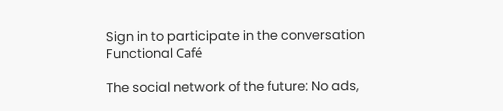Sign in to participate in the conversation
Functional Café

The social network of the future: No ads,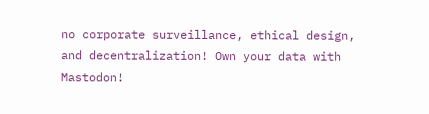no corporate surveillance, ethical design, and decentralization! Own your data with Mastodon!